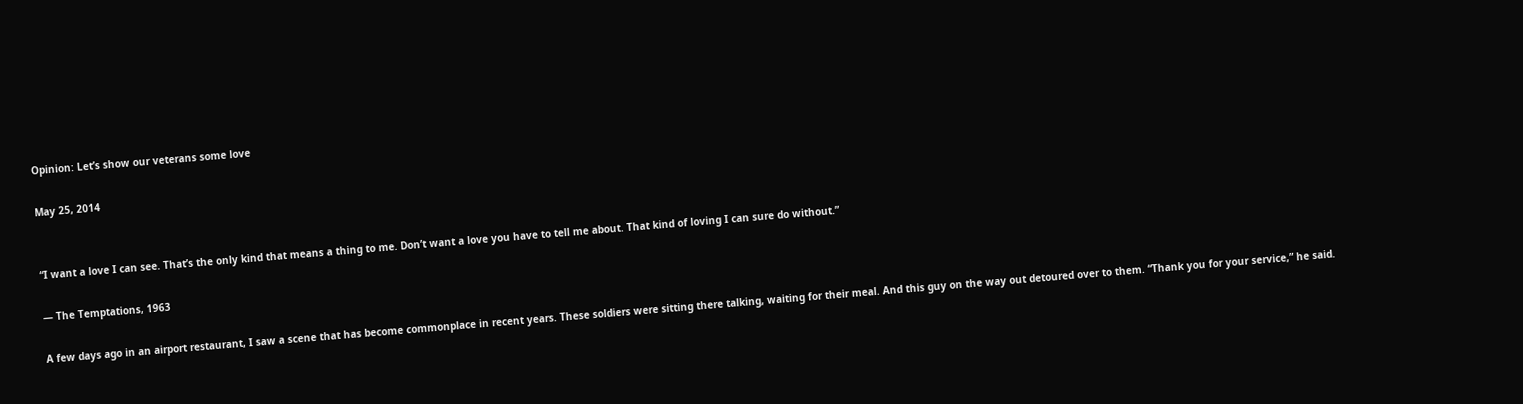Opinion: Let’s show our veterans some love

May 25, 2014


“I want a love I can see. That’s the only kind that means a thing to me. Don’t want a love you have to tell me about. That kind of loving I can sure do without.”

— The Temptations, 1963

A few days ago in an airport restaurant, I saw a scene that has become commonplace in recent years. These soldiers were sitting there talking, waiting for their meal. And this guy on the way out detoured over to them. “Thank you for your service,” he said.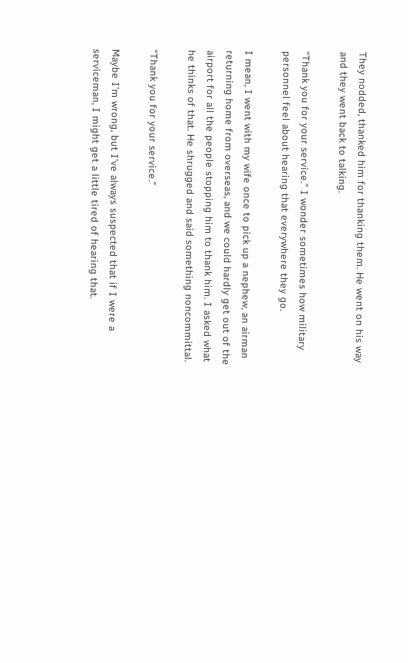They nodded, thanked him for thanking them. He went on his way and they went back to talking.

“Thank you for your service.” I wonder sometimes how military personnel feel about hearing that everywhere they go.

I mean, I went with my wife once to pick up a nephew, an airman returning home from overseas, and we could hardly get out of the airport for all the people stopping him to thank him. I asked what he thinks of that. He shrugged and said something noncommittal.

“Thank you for your service.”

Maybe I’m wrong, but I’ve always suspected that if I were a serviceman, I might get a little tired of hearing that.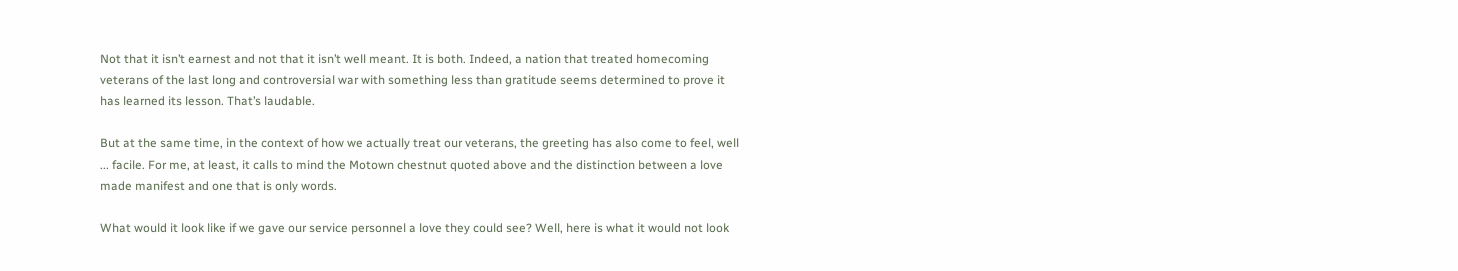Not that it isn’t earnest and not that it isn’t well meant. It is both. Indeed, a nation that treated homecoming veterans of the last long and controversial war with something less than gratitude seems determined to prove it has learned its lesson. That’s laudable.

But at the same time, in the context of how we actually treat our veterans, the greeting has also come to feel, well ... facile. For me, at least, it calls to mind the Motown chestnut quoted above and the distinction between a love made manifest and one that is only words.

What would it look like if we gave our service personnel a love they could see? Well, here is what it would not look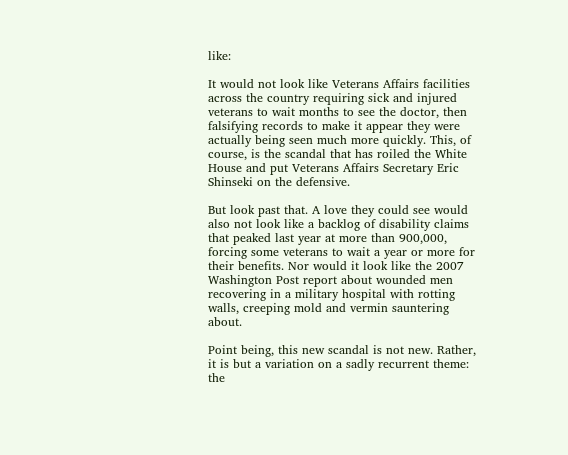like:

It would not look like Veterans Affairs facilities across the country requiring sick and injured veterans to wait months to see the doctor, then falsifying records to make it appear they were actually being seen much more quickly. This, of course, is the scandal that has roiled the White House and put Veterans Affairs Secretary Eric Shinseki on the defensive.

But look past that. A love they could see would also not look like a backlog of disability claims that peaked last year at more than 900,000, forcing some veterans to wait a year or more for their benefits. Nor would it look like the 2007 Washington Post report about wounded men recovering in a military hospital with rotting walls, creeping mold and vermin sauntering about.

Point being, this new scandal is not new. Rather, it is but a variation on a sadly recurrent theme: the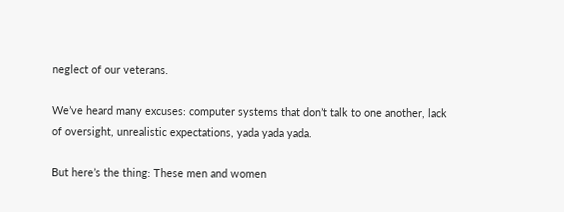neglect of our veterans.

We’ve heard many excuses: computer systems that don’t talk to one another, lack of oversight, unrealistic expectations, yada yada yada.

But here’s the thing: These men and women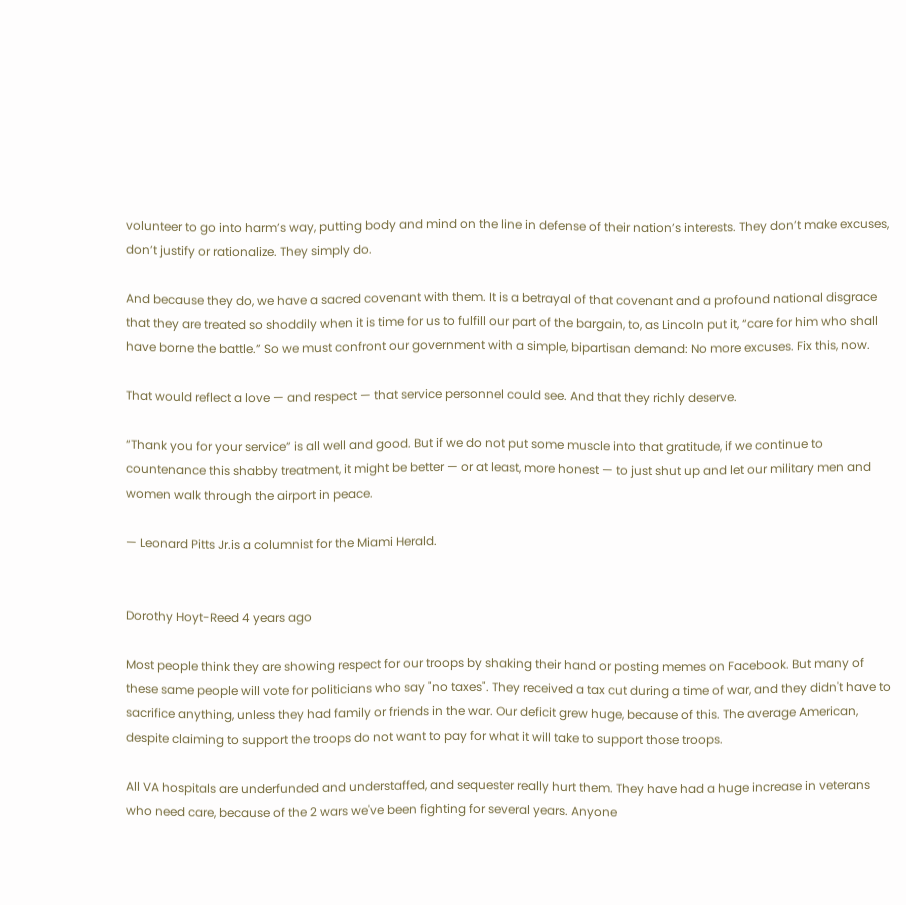volunteer to go into harm’s way, putting body and mind on the line in defense of their nation’s interests. They don’t make excuses, don’t justify or rationalize. They simply do.

And because they do, we have a sacred covenant with them. It is a betrayal of that covenant and a profound national disgrace that they are treated so shoddily when it is time for us to fulfill our part of the bargain, to, as Lincoln put it, “care for him who shall have borne the battle.” So we must confront our government with a simple, bipartisan demand: No more excuses. Fix this, now.

That would reflect a love — and respect — that service personnel could see. And that they richly deserve.

“Thank you for your service” is all well and good. But if we do not put some muscle into that gratitude, if we continue to countenance this shabby treatment, it might be better — or at least, more honest — to just shut up and let our military men and women walk through the airport in peace.

— Leonard Pitts Jr.is a columnist for the Miami Herald.


Dorothy Hoyt-Reed 4 years ago

Most people think they are showing respect for our troops by shaking their hand or posting memes on Facebook. But many of these same people will vote for politicians who say "no taxes". They received a tax cut during a time of war, and they didn't have to sacrifice anything, unless they had family or friends in the war. Our deficit grew huge, because of this. The average American, despite claiming to support the troops do not want to pay for what it will take to support those troops.

All VA hospitals are underfunded and understaffed, and sequester really hurt them. They have had a huge increase in veterans who need care, because of the 2 wars we've been fighting for several years. Anyone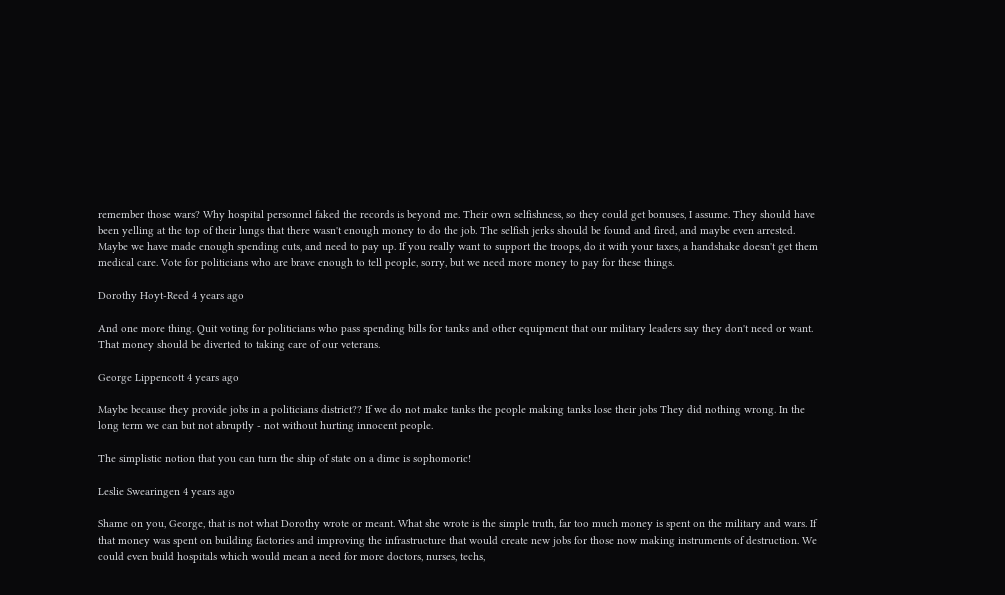remember those wars? Why hospital personnel faked the records is beyond me. Their own selfishness, so they could get bonuses, I assume. They should have been yelling at the top of their lungs that there wasn't enough money to do the job. The selfish jerks should be found and fired, and maybe even arrested. Maybe we have made enough spending cuts, and need to pay up. If you really want to support the troops, do it with your taxes, a handshake doesn't get them medical care. Vote for politicians who are brave enough to tell people, sorry, but we need more money to pay for these things.

Dorothy Hoyt-Reed 4 years ago

And one more thing. Quit voting for politicians who pass spending bills for tanks and other equipment that our military leaders say they don't need or want. That money should be diverted to taking care of our veterans.

George Lippencott 4 years ago

Maybe because they provide jobs in a politicians district?? If we do not make tanks the people making tanks lose their jobs They did nothing wrong. In the long term we can but not abruptly - not without hurting innocent people.

The simplistic notion that you can turn the ship of state on a dime is sophomoric!

Leslie Swearingen 4 years ago

Shame on you, George, that is not what Dorothy wrote or meant. What she wrote is the simple truth, far too much money is spent on the military and wars. If that money was spent on building factories and improving the infrastructure that would create new jobs for those now making instruments of destruction. We could even build hospitals which would mean a need for more doctors, nurses, techs,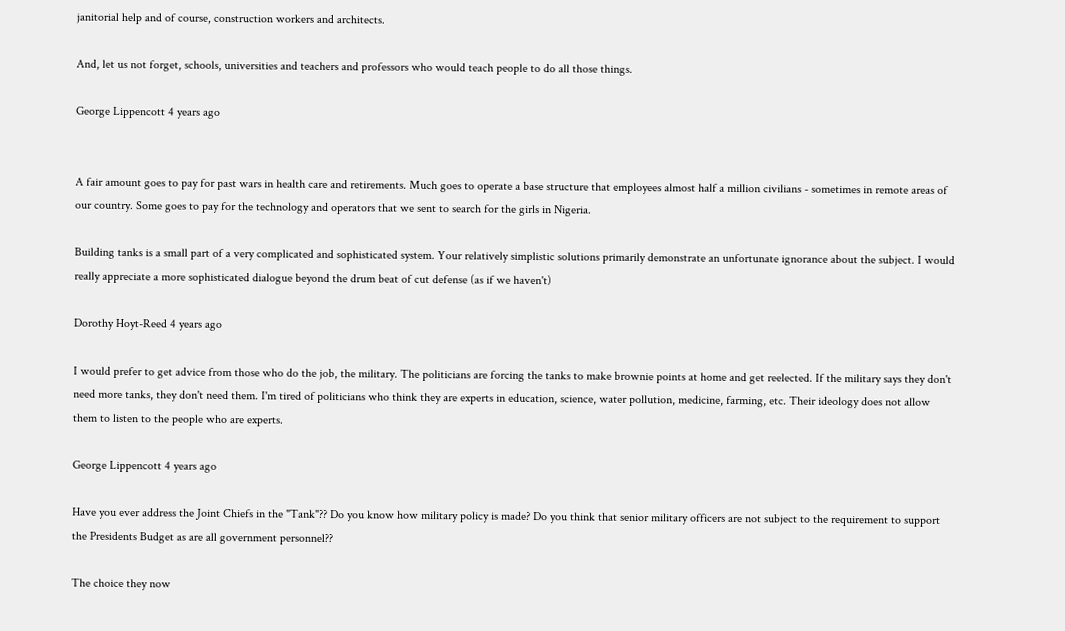janitorial help and of course, construction workers and architects.

And, let us not forget, schools, universities and teachers and professors who would teach people to do all those things.

George Lippencott 4 years ago


A fair amount goes to pay for past wars in health care and retirements. Much goes to operate a base structure that employees almost half a million civilians - sometimes in remote areas of our country. Some goes to pay for the technology and operators that we sent to search for the girls in Nigeria.

Building tanks is a small part of a very complicated and sophisticated system. Your relatively simplistic solutions primarily demonstrate an unfortunate ignorance about the subject. I would really appreciate a more sophisticated dialogue beyond the drum beat of cut defense (as if we haven't)

Dorothy Hoyt-Reed 4 years ago

I would prefer to get advice from those who do the job, the military. The politicians are forcing the tanks to make brownie points at home and get reelected. If the military says they don't need more tanks, they don't need them. I'm tired of politicians who think they are experts in education, science, water pollution, medicine, farming, etc. Their ideology does not allow them to listen to the people who are experts.

George Lippencott 4 years ago

Have you ever address the Joint Chiefs in the "Tank"?? Do you know how military policy is made? Do you think that senior military officers are not subject to the requirement to support the Presidents Budget as are all government personnel??

The choice they now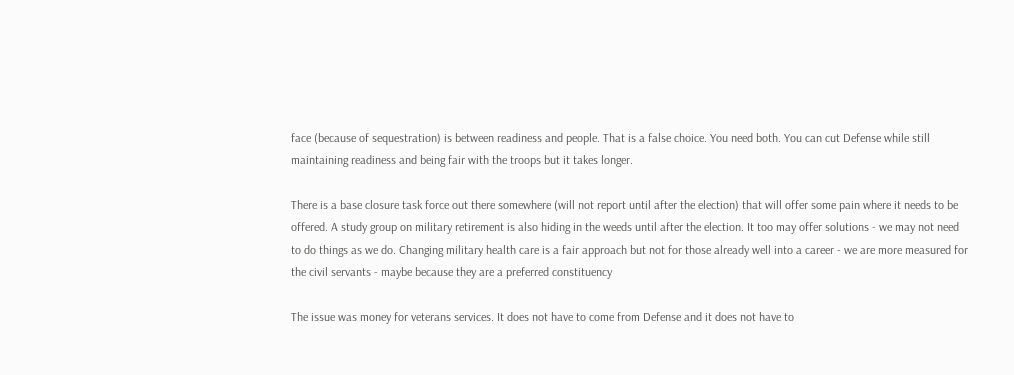face (because of sequestration) is between readiness and people. That is a false choice. You need both. You can cut Defense while still maintaining readiness and being fair with the troops but it takes longer.

There is a base closure task force out there somewhere (will not report until after the election) that will offer some pain where it needs to be offered. A study group on military retirement is also hiding in the weeds until after the election. It too may offer solutions - we may not need to do things as we do. Changing military health care is a fair approach but not for those already well into a career - we are more measured for the civil servants - maybe because they are a preferred constituency

The issue was money for veterans services. It does not have to come from Defense and it does not have to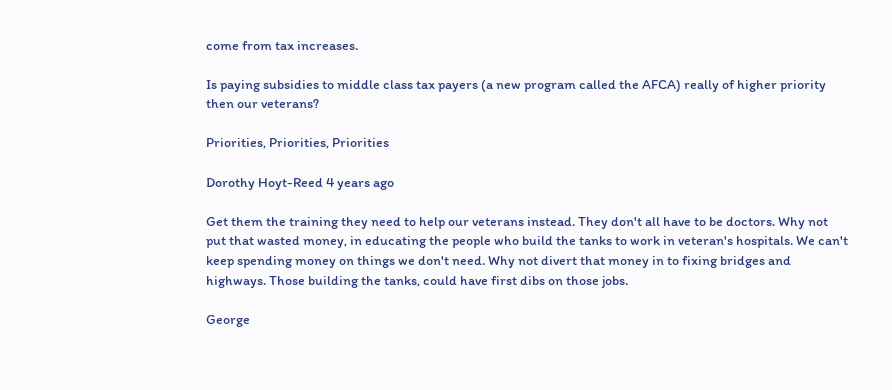come from tax increases.

Is paying subsidies to middle class tax payers (a new program called the AFCA) really of higher priority then our veterans?

Priorities, Priorities, Priorities

Dorothy Hoyt-Reed 4 years ago

Get them the training they need to help our veterans instead. They don't all have to be doctors. Why not put that wasted money, in educating the people who build the tanks to work in veteran's hospitals. We can't keep spending money on things we don't need. Why not divert that money in to fixing bridges and highways. Those building the tanks, could have first dibs on those jobs.

George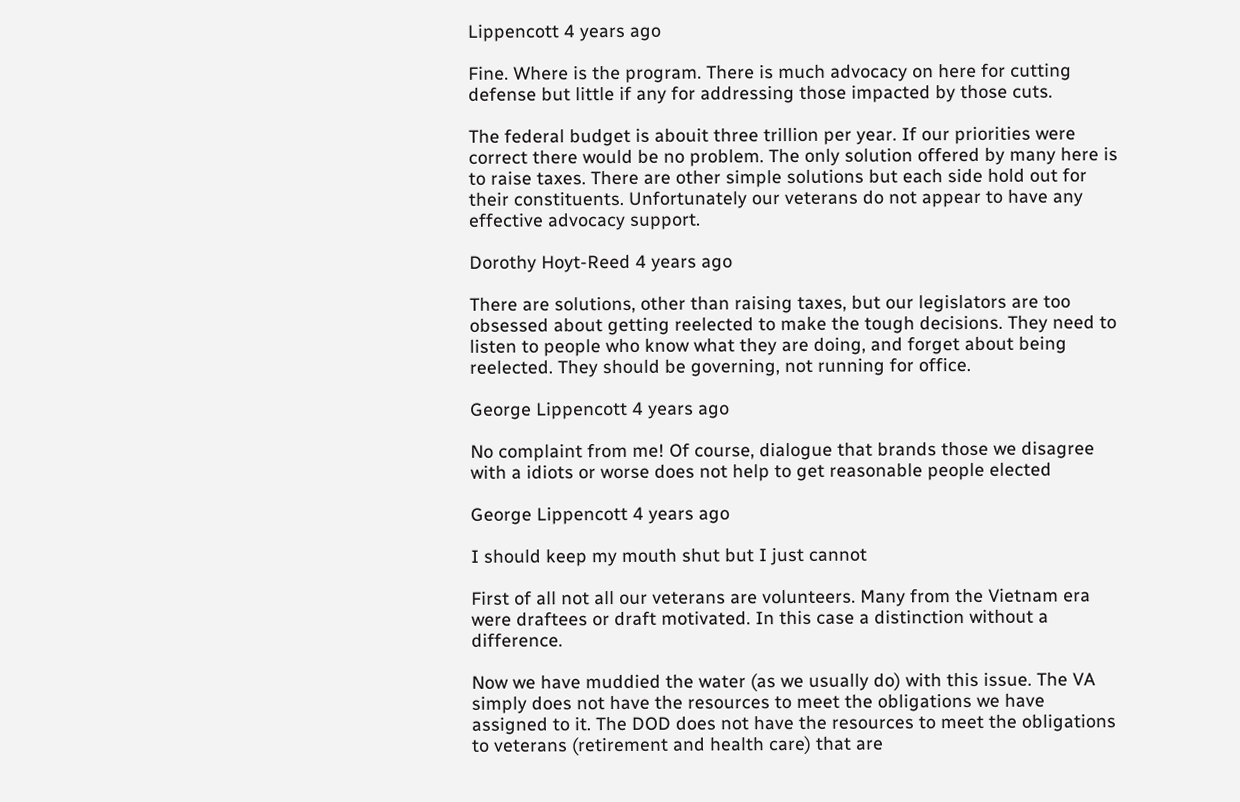Lippencott 4 years ago

Fine. Where is the program. There is much advocacy on here for cutting defense but little if any for addressing those impacted by those cuts.

The federal budget is abouit three trillion per year. If our priorities were correct there would be no problem. The only solution offered by many here is to raise taxes. There are other simple solutions but each side hold out for their constituents. Unfortunately our veterans do not appear to have any effective advocacy support.

Dorothy Hoyt-Reed 4 years ago

There are solutions, other than raising taxes, but our legislators are too obsessed about getting reelected to make the tough decisions. They need to listen to people who know what they are doing, and forget about being reelected. They should be governing, not running for office.

George Lippencott 4 years ago

No complaint from me! Of course, dialogue that brands those we disagree with a idiots or worse does not help to get reasonable people elected

George Lippencott 4 years ago

I should keep my mouth shut but I just cannot

First of all not all our veterans are volunteers. Many from the Vietnam era were draftees or draft motivated. In this case a distinction without a difference.

Now we have muddied the water (as we usually do) with this issue. The VA simply does not have the resources to meet the obligations we have assigned to it. The DOD does not have the resources to meet the obligations to veterans (retirement and health care) that are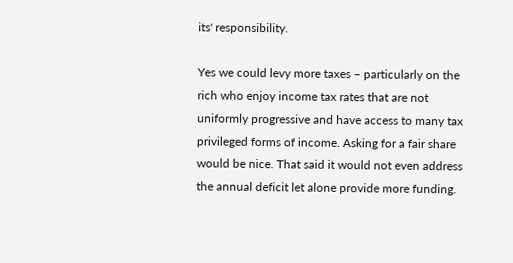its' responsibility.

Yes we could levy more taxes – particularly on the rich who enjoy income tax rates that are not uniformly progressive and have access to many tax privileged forms of income. Asking for a fair share would be nice. That said it would not even address the annual deficit let alone provide more funding.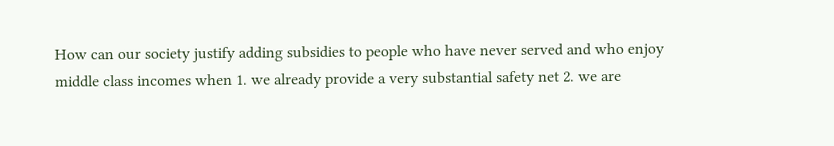How can our society justify adding subsidies to people who have never served and who enjoy middle class incomes when 1. we already provide a very substantial safety net 2. we are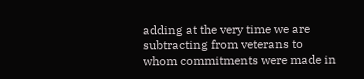adding at the very time we are subtracting from veterans to whom commitments were made in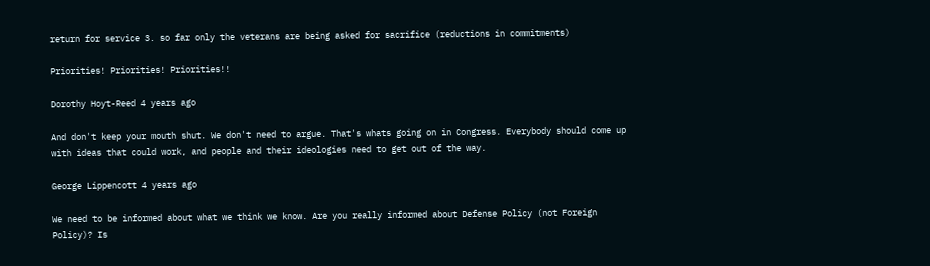return for service 3. so far only the veterans are being asked for sacrifice (reductions in commitments)

Priorities! Priorities! Priorities!!

Dorothy Hoyt-Reed 4 years ago

And don't keep your mouth shut. We don't need to argue. That's whats going on in Congress. Everybody should come up with ideas that could work, and people and their ideologies need to get out of the way.

George Lippencott 4 years ago

We need to be informed about what we think we know. Are you really informed about Defense Policy (not Foreign Policy)? Is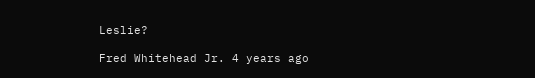Leslie?

Fred Whitehead Jr. 4 years ago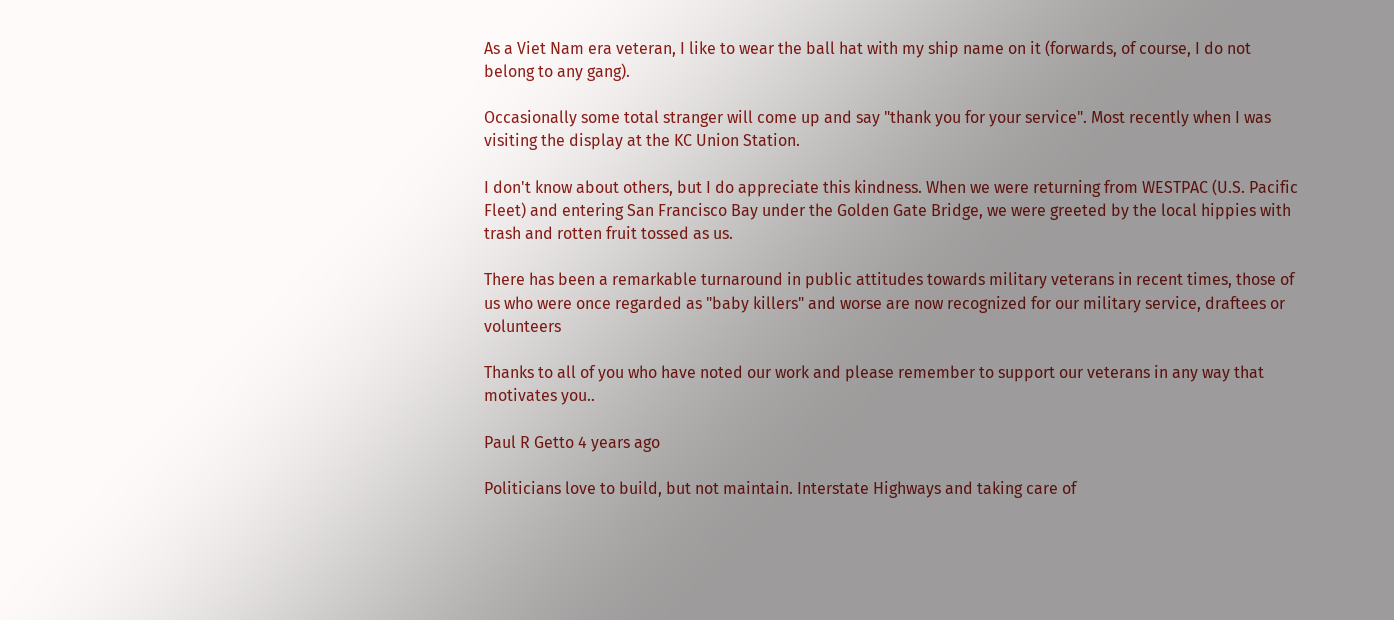As a Viet Nam era veteran, I like to wear the ball hat with my ship name on it (forwards, of course, I do not belong to any gang).

Occasionally some total stranger will come up and say "thank you for your service". Most recently when I was visiting the display at the KC Union Station.

I don't know about others, but I do appreciate this kindness. When we were returning from WESTPAC (U.S. Pacific Fleet) and entering San Francisco Bay under the Golden Gate Bridge, we were greeted by the local hippies with trash and rotten fruit tossed as us.

There has been a remarkable turnaround in public attitudes towards military veterans in recent times, those of us who were once regarded as "baby killers" and worse are now recognized for our military service, draftees or volunteers

Thanks to all of you who have noted our work and please remember to support our veterans in any way that motivates you..

Paul R Getto 4 years ago

Politicians love to build, but not maintain. Interstate Highways and taking care of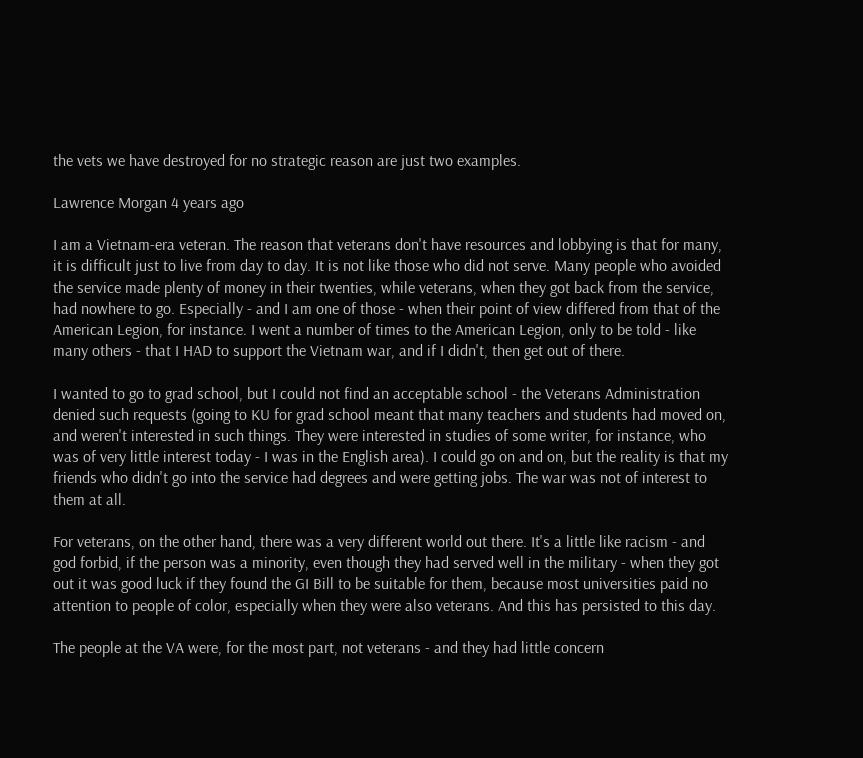the vets we have destroyed for no strategic reason are just two examples.

Lawrence Morgan 4 years ago

I am a Vietnam-era veteran. The reason that veterans don't have resources and lobbying is that for many, it is difficult just to live from day to day. It is not like those who did not serve. Many people who avoided the service made plenty of money in their twenties, while veterans, when they got back from the service, had nowhere to go. Especially - and I am one of those - when their point of view differed from that of the American Legion, for instance. I went a number of times to the American Legion, only to be told - like many others - that I HAD to support the Vietnam war, and if I didn't, then get out of there.

I wanted to go to grad school, but I could not find an acceptable school - the Veterans Administration denied such requests (going to KU for grad school meant that many teachers and students had moved on, and weren't interested in such things. They were interested in studies of some writer, for instance, who was of very little interest today - I was in the English area). I could go on and on, but the reality is that my friends who didn't go into the service had degrees and were getting jobs. The war was not of interest to them at all.

For veterans, on the other hand, there was a very different world out there. It's a little like racism - and god forbid, if the person was a minority, even though they had served well in the military - when they got out it was good luck if they found the GI Bill to be suitable for them, because most universities paid no attention to people of color, especially when they were also veterans. And this has persisted to this day.

The people at the VA were, for the most part, not veterans - and they had little concern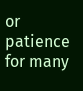or patience for many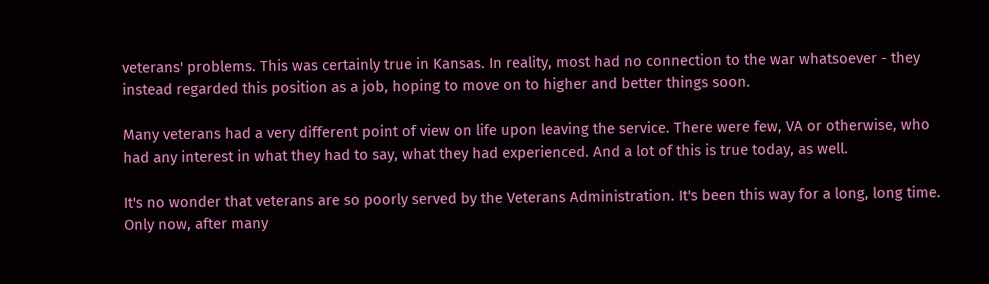veterans' problems. This was certainly true in Kansas. In reality, most had no connection to the war whatsoever - they instead regarded this position as a job, hoping to move on to higher and better things soon.

Many veterans had a very different point of view on life upon leaving the service. There were few, VA or otherwise, who had any interest in what they had to say, what they had experienced. And a lot of this is true today, as well.

It's no wonder that veterans are so poorly served by the Veterans Administration. It's been this way for a long, long time. Only now, after many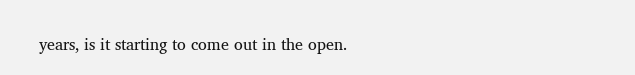years, is it starting to come out in the open.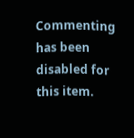Commenting has been disabled for this item.